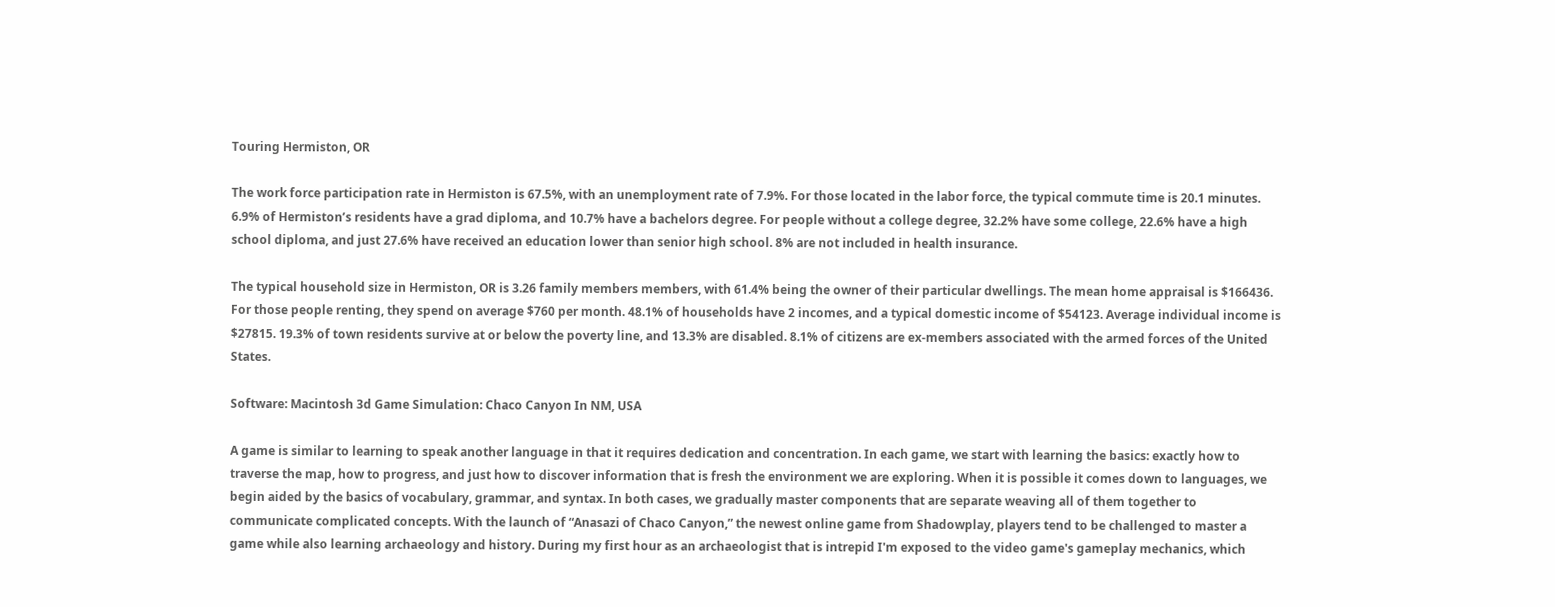Touring Hermiston, OR

The work force participation rate in Hermiston is 67.5%, with an unemployment rate of 7.9%. For those located in the labor force, the typical commute time is 20.1 minutes. 6.9% of Hermiston’s residents have a grad diploma, and 10.7% have a bachelors degree. For people without a college degree, 32.2% have some college, 22.6% have a high school diploma, and just 27.6% have received an education lower than senior high school. 8% are not included in health insurance.

The typical household size in Hermiston, OR is 3.26 family members members, with 61.4% being the owner of their particular dwellings. The mean home appraisal is $166436. For those people renting, they spend on average $760 per month. 48.1% of households have 2 incomes, and a typical domestic income of $54123. Average individual income is $27815. 19.3% of town residents survive at or below the poverty line, and 13.3% are disabled. 8.1% of citizens are ex-members associated with the armed forces of the United States.

Software: Macintosh 3d Game Simulation: Chaco Canyon In NM, USA

A game is similar to learning to speak another language in that it requires dedication and concentration. In each game, we start with learning the basics: exactly how to traverse the map, how to progress, and just how to discover information that is fresh the environment we are exploring. When it is possible it comes down to languages, we begin aided by the basics of vocabulary, grammar, and syntax. In both cases, we gradually master components that are separate weaving all of them together to communicate complicated concepts. With the launch of “Anasazi of Chaco Canyon,” the newest online game from Shadowplay, players tend to be challenged to master a game while also learning archaeology and history. During my first hour as an archaeologist that is intrepid I'm exposed to the video game's gameplay mechanics, which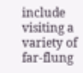include visiting a variety of far-flung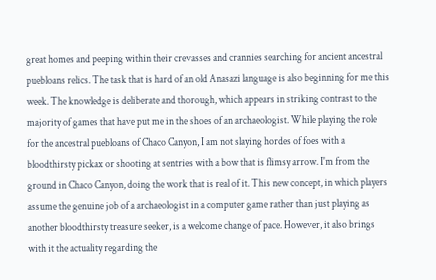great homes and peeping within their crevasses and crannies searching for ancient ancestral puebloans relics. The task that is hard of an old Anasazi language is also beginning for me this week. The knowledge is deliberate and thorough, which appears in striking contrast to the majority of games that have put me in the shoes of an archaeologist. While playing the role for the ancestral puebloans of Chaco Canyon, I am not slaying hordes of foes with a bloodthirsty pickax or shooting at sentries with a bow that is flimsy arrow. I'm from the ground in Chaco Canyon, doing the work that is real of it. This new concept, in which players assume the genuine job of a archaeologist in a computer game rather than just playing as another bloodthirsty treasure seeker, is a welcome change of pace. However, it also brings with it the actuality regarding the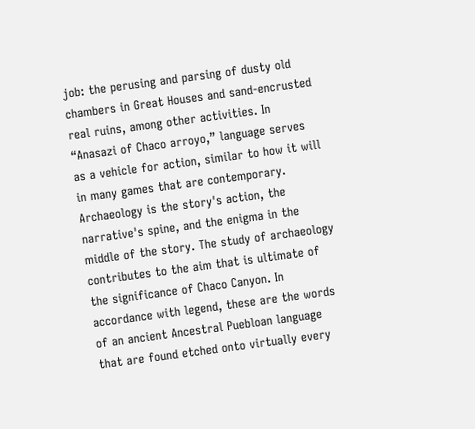job: the perusing and parsing of dusty old chambers in Great Houses and sand-encrusted real ruins, among other activities. In “Anasazi of Chaco arroyo,” language serves as a vehicle for action, similar to how it will in many games that are contemporary. Archaeology is the story's action, the narrative's spine, and the enigma in the middle of the story. The study of archaeology contributes to the aim that is ultimate of the significance of Chaco Canyon. In accordance with legend, these are the words of an ancient Ancestral Puebloan language that are found etched onto virtually every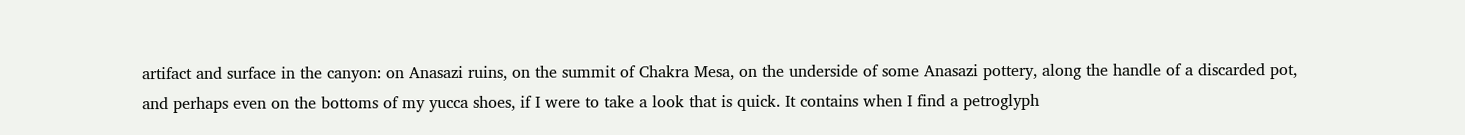artifact and surface in the canyon: on Anasazi ruins, on the summit of Chakra Mesa, on the underside of some Anasazi pottery, along the handle of a discarded pot, and perhaps even on the bottoms of my yucca shoes, if I were to take a look that is quick. It contains when I find a petroglyph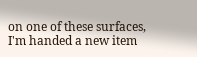on one of these surfaces, I'm handed a new item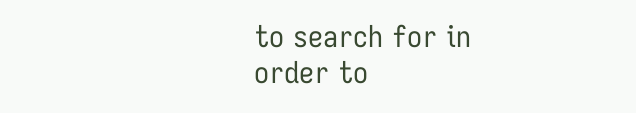to search for in order to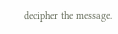decipher the message.